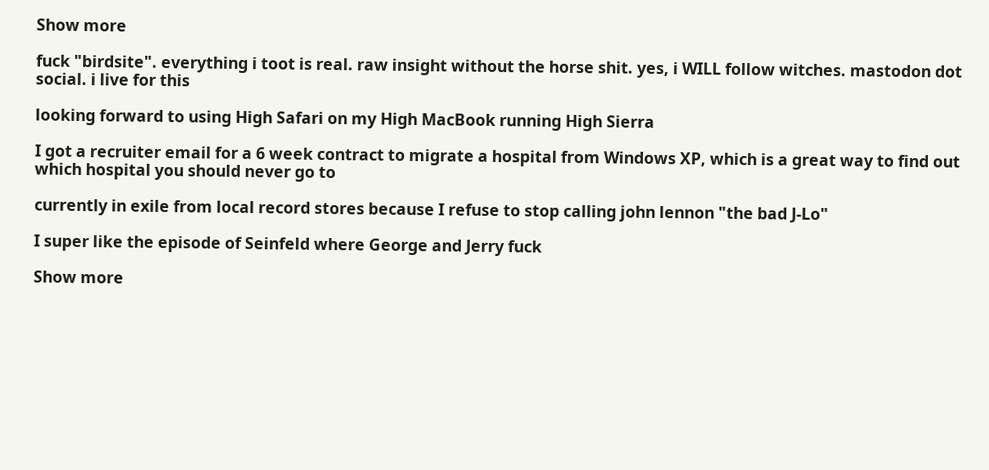Show more

fuck "birdsite". everything i toot is real. raw insight without the horse shit. yes, i WILL follow witches. mastodon dot social. i live for this

looking forward to using High Safari on my High MacBook running High Sierra

I got a recruiter email for a 6 week contract to migrate a hospital from Windows XP, which is a great way to find out which hospital you should never go to

currently in exile from local record stores because I refuse to stop calling john lennon "the bad J-Lo"

I super like the episode of Seinfeld where George and Jerry fuck

Show more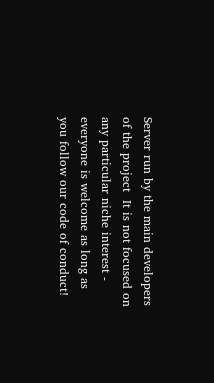Server run by the main developers of the project  It is not focused on any particular niche interest - everyone is welcome as long as you follow our code of conduct!